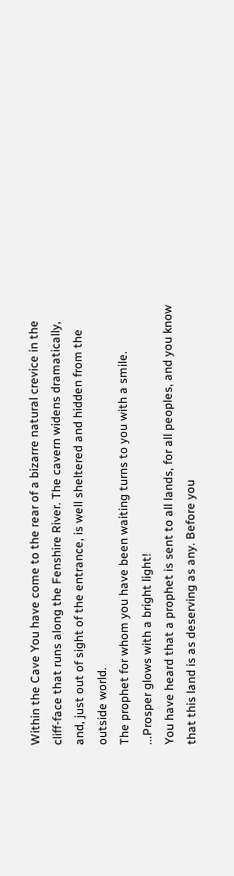Within the Cave You have come to the rear of a bizarre natural crevice in the cliff-face that runs along the Fenshire River. The cavern widens dramatically, and, just out of sight of the entrance, is well sheltered and hidden from the outside world.
The prophet for whom you have been waiting turns to you with a smile. ...Prosper glows with a bright light!
You have heard that a prophet is sent to all lands, for all peoples, and you know that this land is as deserving as any. Before you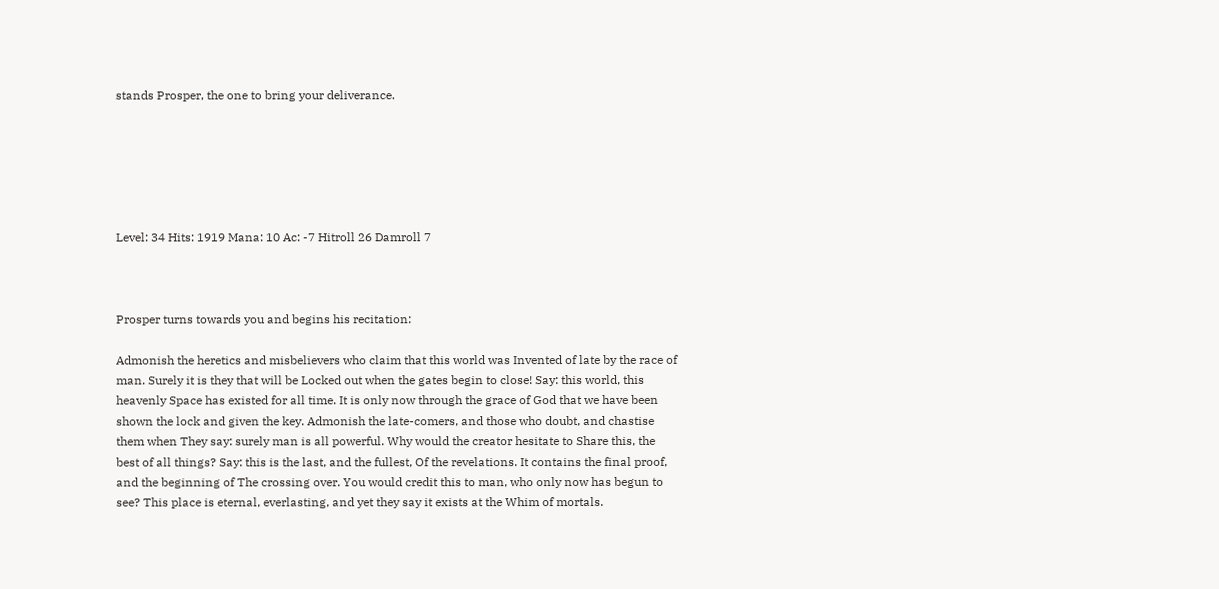stands Prosper, the one to bring your deliverance.






Level: 34 Hits: 1919 Mana: 10 Ac: -7 Hitroll 26 Damroll 7



Prosper turns towards you and begins his recitation:

Admonish the heretics and misbelievers who claim that this world was Invented of late by the race of man. Surely it is they that will be Locked out when the gates begin to close! Say: this world, this heavenly Space has existed for all time. It is only now through the grace of God that we have been shown the lock and given the key. Admonish the late-comers, and those who doubt, and chastise them when They say: surely man is all powerful. Why would the creator hesitate to Share this, the best of all things? Say: this is the last, and the fullest, Of the revelations. It contains the final proof, and the beginning of The crossing over. You would credit this to man, who only now has begun to see? This place is eternal, everlasting, and yet they say it exists at the Whim of mortals.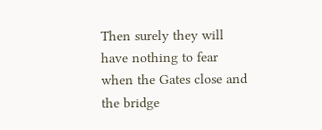Then surely they will have nothing to fear when the Gates close and the bridge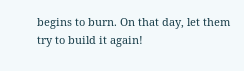begins to burn. On that day, let them try to build it again!